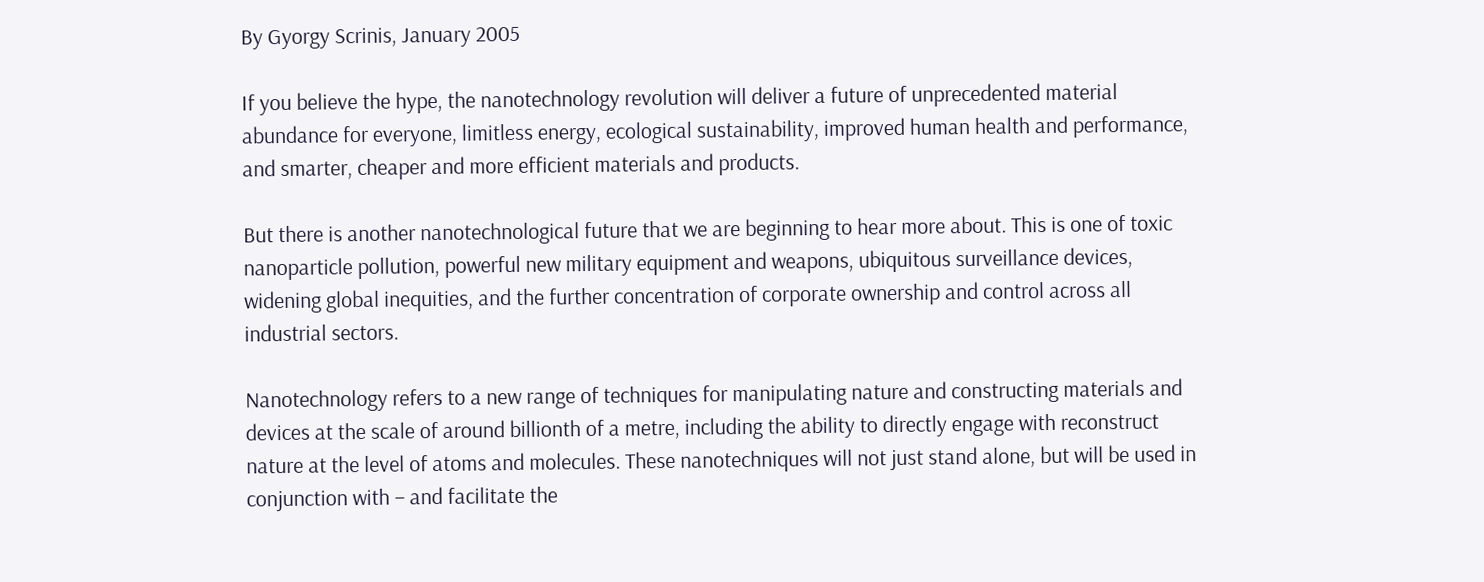By Gyorgy Scrinis, January 2005

If you believe the hype, the nanotechnology revolution will deliver a future of unprecedented material abundance for everyone, limitless energy, ecological sustainability, improved human health and performance, and smarter, cheaper and more efficient materials and products.

But there is another nanotechnological future that we are beginning to hear more about. This is one of toxic nanoparticle pollution, powerful new military equipment and weapons, ubiquitous surveillance devices, widening global inequities, and the further concentration of corporate ownership and control across all industrial sectors.

Nanotechnology refers to a new range of techniques for manipulating nature and constructing materials and devices at the scale of around billionth of a metre, including the ability to directly engage with reconstruct nature at the level of atoms and molecules. These nanotechniques will not just stand alone, but will be used in conjunction with – and facilitate the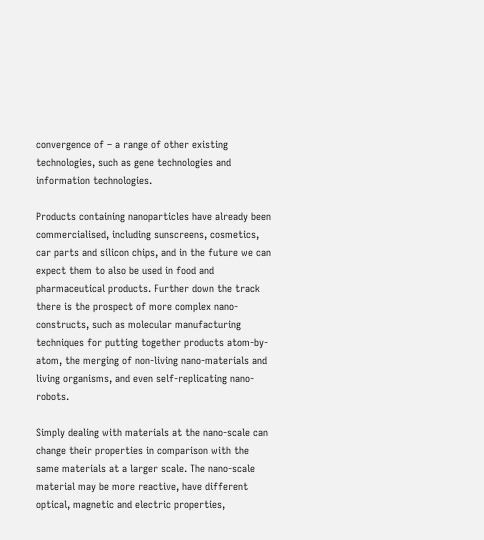convergence of – a range of other existing technologies, such as gene technologies and information technologies.

Products containing nanoparticles have already been commercialised, including sunscreens, cosmetics, car parts and silicon chips, and in the future we can expect them to also be used in food and pharmaceutical products. Further down the track there is the prospect of more complex nano-constructs, such as molecular manufacturing techniques for putting together products atom-by-atom, the merging of non-living nano-materials and living organisms, and even self-replicating nano-robots.

Simply dealing with materials at the nano-scale can change their properties in comparison with the same materials at a larger scale. The nano-scale material may be more reactive, have different optical, magnetic and electric properties,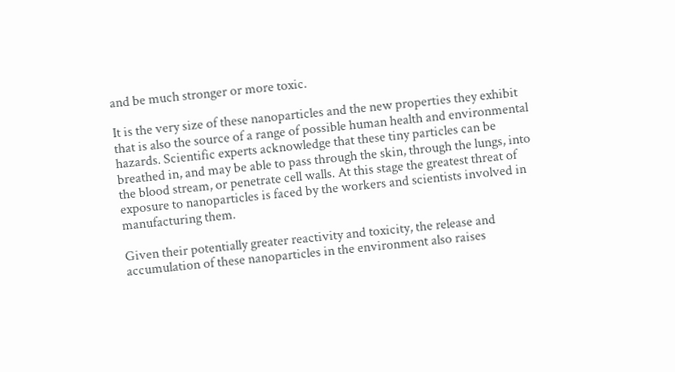and be much stronger or more toxic.

It is the very size of these nanoparticles and the new properties they exhibit that is also the source of a range of possible human health and environmental hazards. Scientific experts acknowledge that these tiny particles can be breathed in, and may be able to pass through the skin, through the lungs, into the blood stream, or penetrate cell walls. At this stage the greatest threat of exposure to nanoparticles is faced by the workers and scientists involved in manufacturing them.

Given their potentially greater reactivity and toxicity, the release and accumulation of these nanoparticles in the environment also raises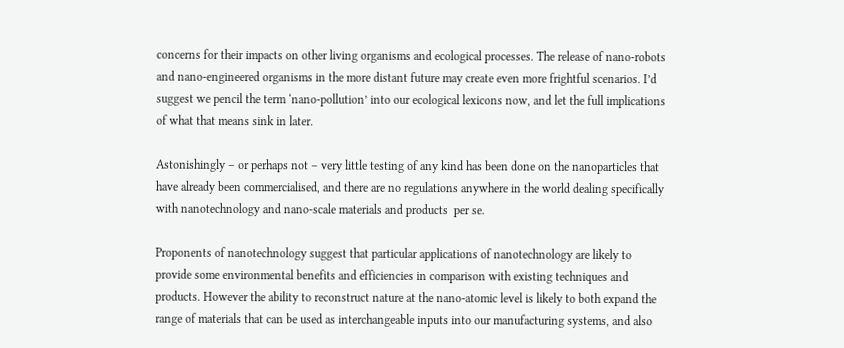concerns for their impacts on other living organisms and ecological processes. The release of nano-robots and nano-engineered organisms in the more distant future may create even more frightful scenarios. I’d suggest we pencil the term ‘nano-pollution’ into our ecological lexicons now, and let the full implications of what that means sink in later.

Astonishingly – or perhaps not – very little testing of any kind has been done on the nanoparticles that have already been commercialised, and there are no regulations anywhere in the world dealing specifically with nanotechnology and nano-scale materials and products  per se.

Proponents of nanotechnology suggest that particular applications of nanotechnology are likely to provide some environmental benefits and efficiencies in comparison with existing techniques and products. However the ability to reconstruct nature at the nano-atomic level is likely to both expand the range of materials that can be used as interchangeable inputs into our manufacturing systems, and also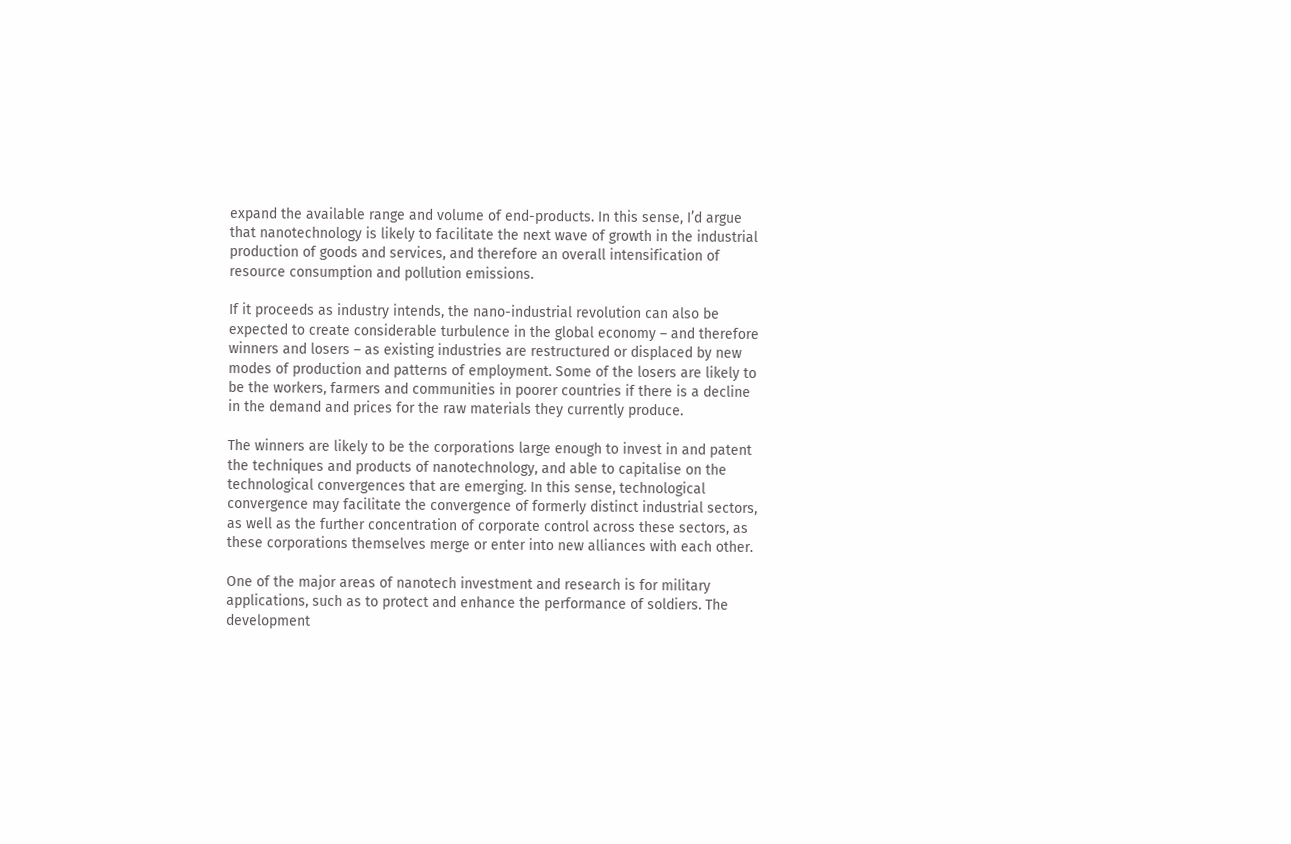expand the available range and volume of end-products. In this sense, I’d argue that nanotechnology is likely to facilitate the next wave of growth in the industrial production of goods and services, and therefore an overall intensification of resource consumption and pollution emissions.

If it proceeds as industry intends, the nano-industrial revolution can also be expected to create considerable turbulence in the global economy – and therefore winners and losers – as existing industries are restructured or displaced by new modes of production and patterns of employment. Some of the losers are likely to be the workers, farmers and communities in poorer countries if there is a decline in the demand and prices for the raw materials they currently produce.

The winners are likely to be the corporations large enough to invest in and patent the techniques and products of nanotechnology, and able to capitalise on the technological convergences that are emerging. In this sense, technological convergence may facilitate the convergence of formerly distinct industrial sectors, as well as the further concentration of corporate control across these sectors, as these corporations themselves merge or enter into new alliances with each other.

One of the major areas of nanotech investment and research is for military applications, such as to protect and enhance the performance of soldiers. The development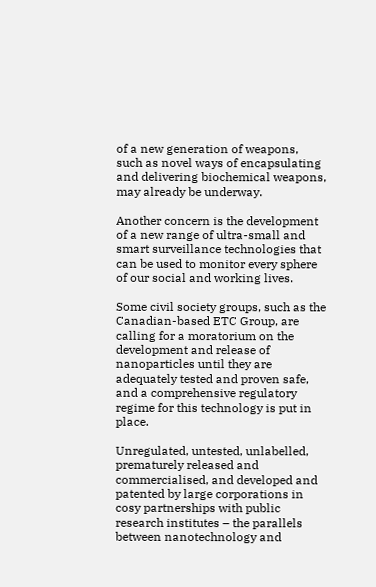of a new generation of weapons, such as novel ways of encapsulating and delivering biochemical weapons, may already be underway.

Another concern is the development of a new range of ultra-small and smart surveillance technologies that can be used to monitor every sphere of our social and working lives.

Some civil society groups, such as the Canadian-based ETC Group, are calling for a moratorium on the development and release of nanoparticles until they are adequately tested and proven safe, and a comprehensive regulatory regime for this technology is put in place.

Unregulated, untested, unlabelled, prematurely released and commercialised, and developed and patented by large corporations in cosy partnerships with public research institutes – the parallels between nanotechnology and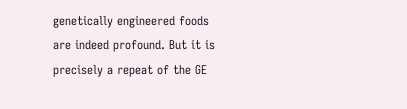genetically engineered foods are indeed profound. But it is precisely a repeat of the GE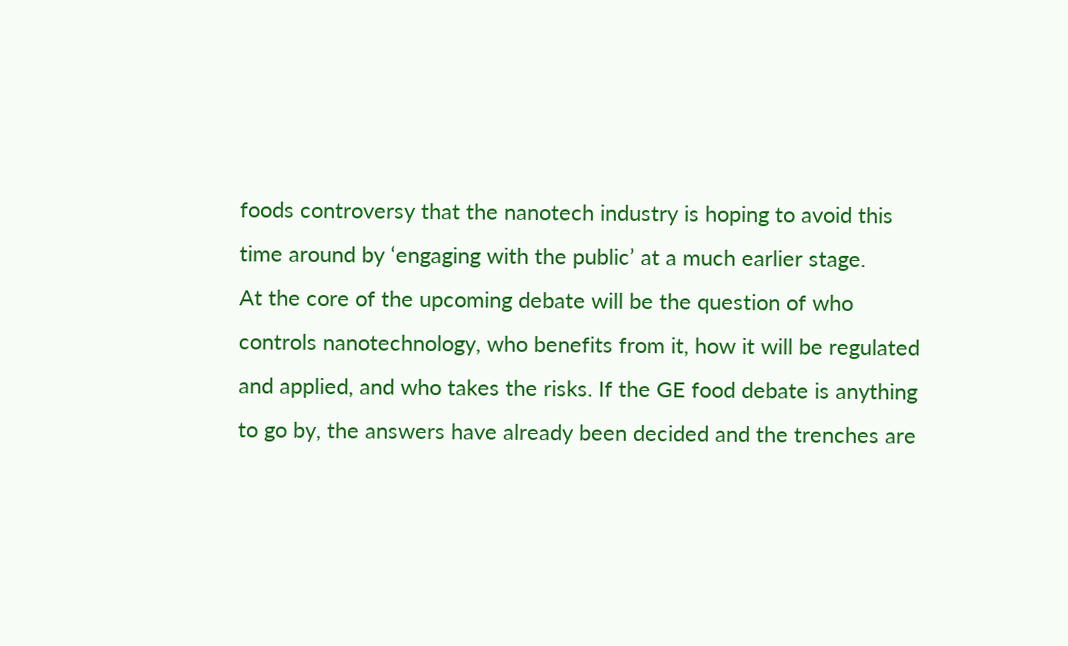foods controversy that the nanotech industry is hoping to avoid this time around by ‘engaging with the public’ at a much earlier stage.
At the core of the upcoming debate will be the question of who controls nanotechnology, who benefits from it, how it will be regulated and applied, and who takes the risks. If the GE food debate is anything to go by, the answers have already been decided and the trenches are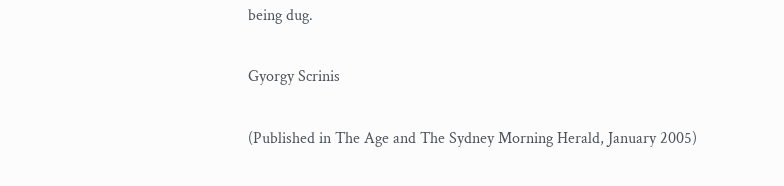being dug.

Gyorgy Scrinis

(Published in The Age and The Sydney Morning Herald, January 2005)